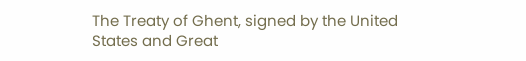The Treaty of Ghent, signed by the United States and Great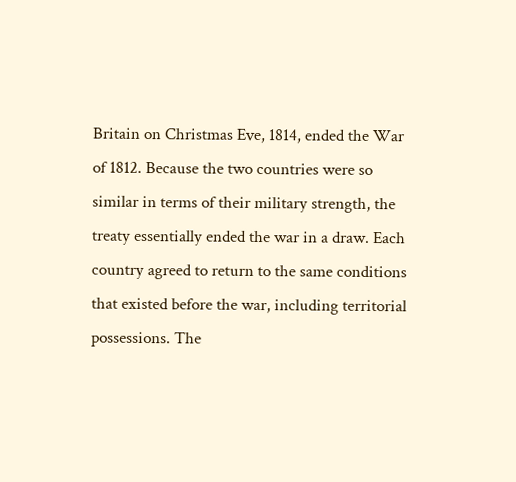Britain on Christmas Eve, 1814, ended the War of 1812. Because the two countries were so similar in terms of their military strength, the treaty essentially ended the war in a draw. Each country agreed to return to the same conditions that existed before the war, including territorial possessions. The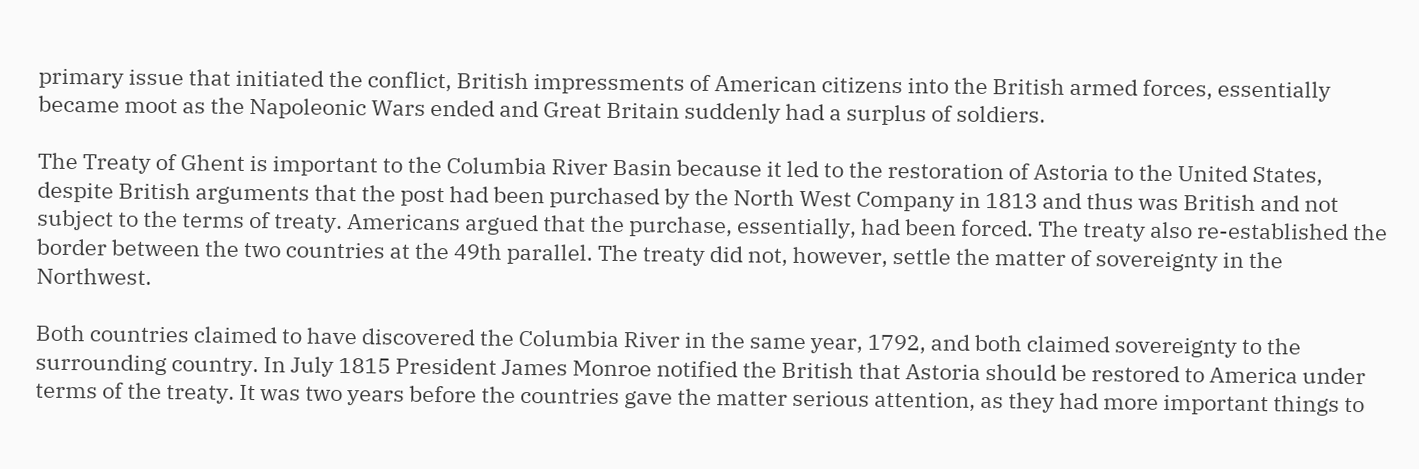primary issue that initiated the conflict, British impressments of American citizens into the British armed forces, essentially became moot as the Napoleonic Wars ended and Great Britain suddenly had a surplus of soldiers.

The Treaty of Ghent is important to the Columbia River Basin because it led to the restoration of Astoria to the United States, despite British arguments that the post had been purchased by the North West Company in 1813 and thus was British and not subject to the terms of treaty. Americans argued that the purchase, essentially, had been forced. The treaty also re-established the border between the two countries at the 49th parallel. The treaty did not, however, settle the matter of sovereignty in the Northwest.

Both countries claimed to have discovered the Columbia River in the same year, 1792, and both claimed sovereignty to the surrounding country. In July 1815 President James Monroe notified the British that Astoria should be restored to America under terms of the treaty. It was two years before the countries gave the matter serious attention, as they had more important things to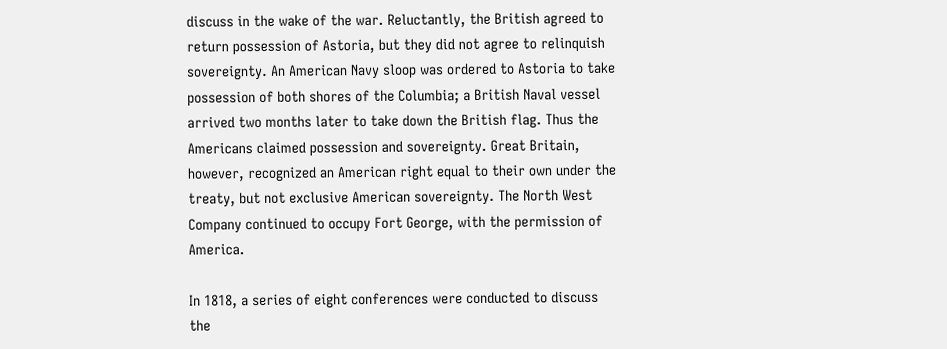discuss in the wake of the war. Reluctantly, the British agreed to return possession of Astoria, but they did not agree to relinquish sovereignty. An American Navy sloop was ordered to Astoria to take possession of both shores of the Columbia; a British Naval vessel arrived two months later to take down the British flag. Thus the Americans claimed possession and sovereignty. Great Britain, however, recognized an American right equal to their own under the treaty, but not exclusive American sovereignty. The North West Company continued to occupy Fort George, with the permission of America.

In 1818, a series of eight conferences were conducted to discuss the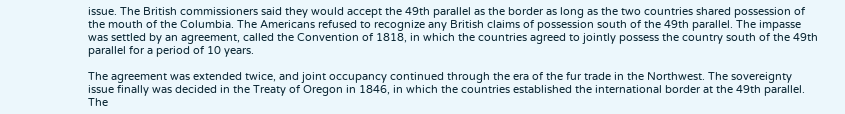issue. The British commissioners said they would accept the 49th parallel as the border as long as the two countries shared possession of the mouth of the Columbia. The Americans refused to recognize any British claims of possession south of the 49th parallel. The impasse was settled by an agreement, called the Convention of 1818, in which the countries agreed to jointly possess the country south of the 49th parallel for a period of 10 years.

The agreement was extended twice, and joint occupancy continued through the era of the fur trade in the Northwest. The sovereignty issue finally was decided in the Treaty of Oregon in 1846, in which the countries established the international border at the 49th parallel. The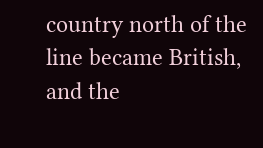country north of the line became British, and the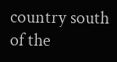country south of the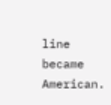line became American.